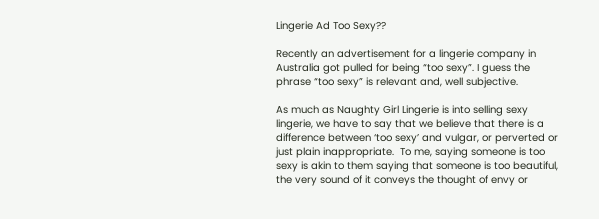Lingerie Ad Too Sexy??

Recently an advertisement for a lingerie company in Australia got pulled for being “too sexy”. I guess the phrase “too sexy” is relevant and, well subjective.

As much as Naughty Girl Lingerie is into selling sexy lingerie, we have to say that we believe that there is a difference between ‘too sexy’ and vulgar, or perverted or just plain inappropriate.  To me, saying someone is too sexy is akin to them saying that someone is too beautiful, the very sound of it conveys the thought of envy or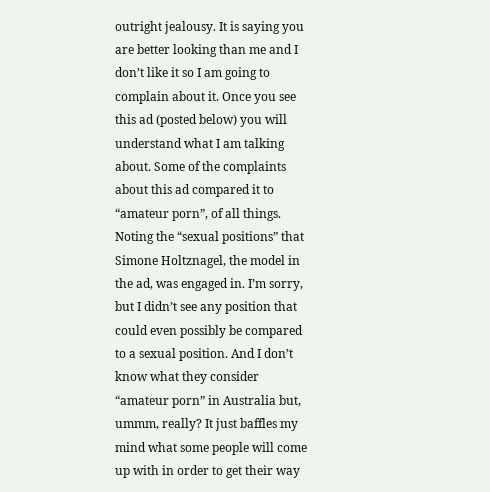outright jealousy. It is saying you are better looking than me and I don’t like it so I am going to complain about it. Once you see this ad (posted below) you will understand what I am talking about. Some of the complaints about this ad compared it to “amateur porn”, of all things. Noting the “sexual positions” that Simone Holtznagel, the model in the ad, was engaged in. I’m sorry, but I didn’t see any position that could even possibly be compared to a sexual position. And I don’t know what they consider “amateur porn” in Australia but, ummm, really? It just baffles my mind what some people will come up with in order to get their way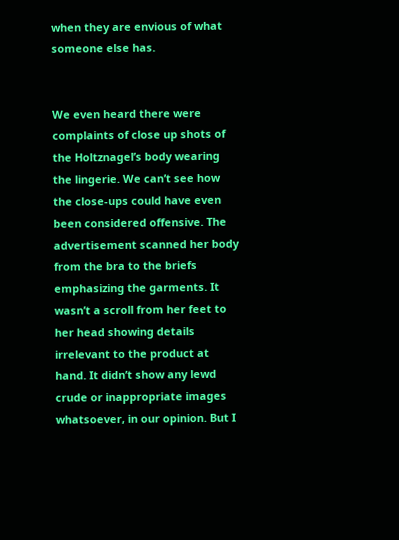when they are envious of what someone else has.


We even heard there were complaints of close up shots of the Holtznagel’s body wearing the lingerie. We can’t see how the close-ups could have even been considered offensive. The advertisement scanned her body from the bra to the briefs emphasizing the garments. It wasn’t a scroll from her feet to her head showing details irrelevant to the product at hand. It didn’t show any lewd crude or inappropriate images whatsoever, in our opinion. But I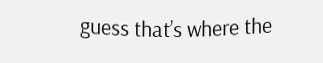guess that’s where the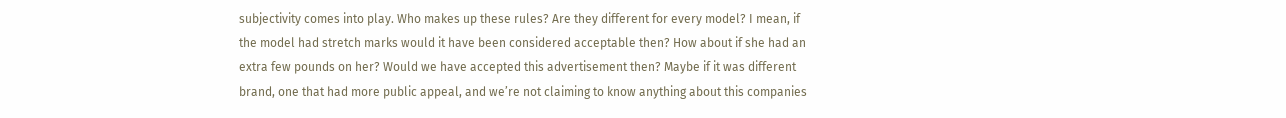subjectivity comes into play. Who makes up these rules? Are they different for every model? I mean, if the model had stretch marks would it have been considered acceptable then? How about if she had an extra few pounds on her? Would we have accepted this advertisement then? Maybe if it was different brand, one that had more public appeal, and we’re not claiming to know anything about this companies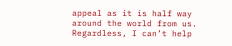appeal as it is half way around the world from us. Regardless, I can’t help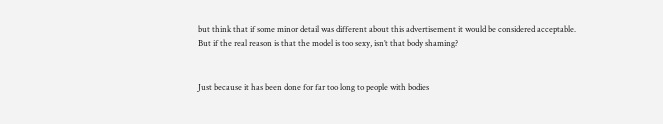but think that if some minor detail was different about this advertisement it would be considered acceptable. But if the real reason is that the model is too sexy, isn’t that body shaming?


Just because it has been done for far too long to people with bodies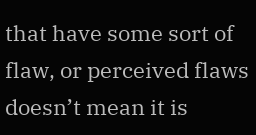that have some sort of flaw, or perceived flaws doesn’t mean it is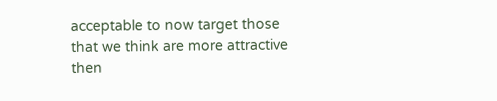acceptable to now target those that we think are more attractive then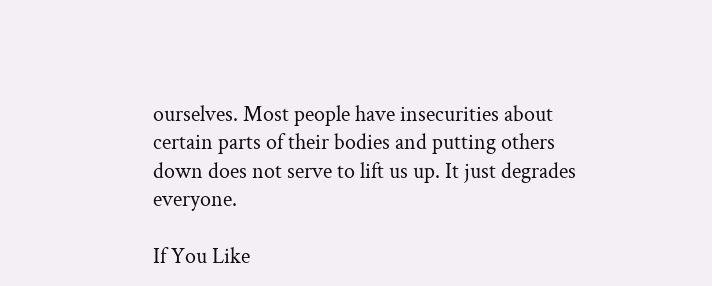ourselves. Most people have insecurities about certain parts of their bodies and putting others down does not serve to lift us up. It just degrades everyone.

If You Like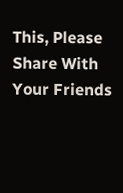This, Please Share With Your Friends